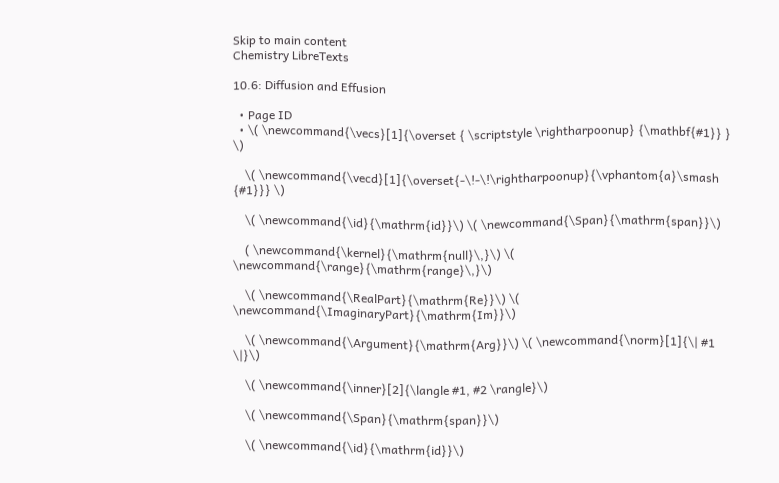Skip to main content
Chemistry LibreTexts

10.6: Diffusion and Effusion

  • Page ID
  • \( \newcommand{\vecs}[1]{\overset { \scriptstyle \rightharpoonup} {\mathbf{#1}} } \)

    \( \newcommand{\vecd}[1]{\overset{-\!-\!\rightharpoonup}{\vphantom{a}\smash {#1}}} \)

    \( \newcommand{\id}{\mathrm{id}}\) \( \newcommand{\Span}{\mathrm{span}}\)

    ( \newcommand{\kernel}{\mathrm{null}\,}\) \( \newcommand{\range}{\mathrm{range}\,}\)

    \( \newcommand{\RealPart}{\mathrm{Re}}\) \( \newcommand{\ImaginaryPart}{\mathrm{Im}}\)

    \( \newcommand{\Argument}{\mathrm{Arg}}\) \( \newcommand{\norm}[1]{\| #1 \|}\)

    \( \newcommand{\inner}[2]{\langle #1, #2 \rangle}\)

    \( \newcommand{\Span}{\mathrm{span}}\)

    \( \newcommand{\id}{\mathrm{id}}\)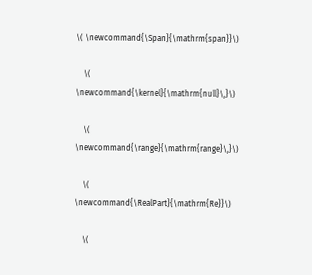\( \newcommand{\Span}{\mathrm{span}}\)

    \( \newcommand{\kernel}{\mathrm{null}\,}\)

    \( \newcommand{\range}{\mathrm{range}\,}\)

    \( \newcommand{\RealPart}{\mathrm{Re}}\)

    \(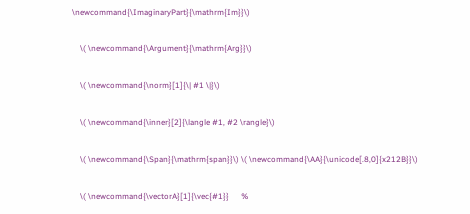\newcommand{\ImaginaryPart}{\mathrm{Im}}\)

    \( \newcommand{\Argument}{\mathrm{Arg}}\)

    \( \newcommand{\norm}[1]{\| #1 \|}\)

    \( \newcommand{\inner}[2]{\langle #1, #2 \rangle}\)

    \( \newcommand{\Span}{\mathrm{span}}\) \( \newcommand{\AA}{\unicode[.8,0]{x212B}}\)

    \( \newcommand{\vectorA}[1]{\vec{#1}}      %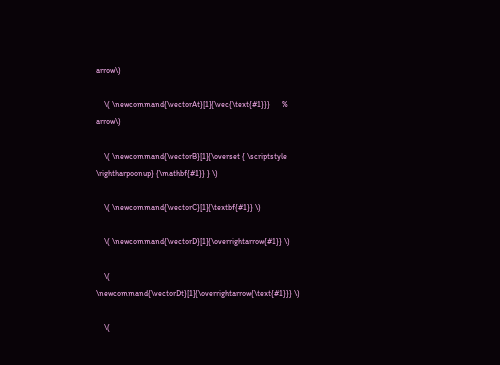arrow\)

    \( \newcommand{\vectorAt}[1]{\vec{\text{#1}}}      % arrow\)

    \( \newcommand{\vectorB}[1]{\overset { \scriptstyle \rightharpoonup} {\mathbf{#1}} } \)

    \( \newcommand{\vectorC}[1]{\textbf{#1}} \)

    \( \newcommand{\vectorD}[1]{\overrightarrow{#1}} \)

    \( \newcommand{\vectorDt}[1]{\overrightarrow{\text{#1}}} \)

    \(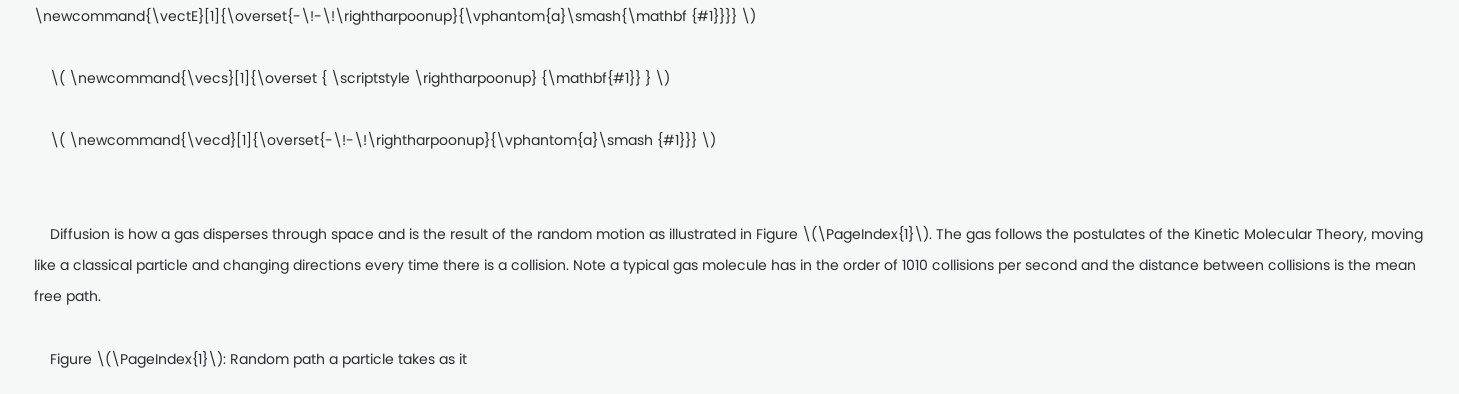\newcommand{\vectE}[1]{\overset{-\!-\!\rightharpoonup}{\vphantom{a}\smash{\mathbf {#1}}}} \)

    \( \newcommand{\vecs}[1]{\overset { \scriptstyle \rightharpoonup} {\mathbf{#1}} } \)

    \( \newcommand{\vecd}[1]{\overset{-\!-\!\rightharpoonup}{\vphantom{a}\smash {#1}}} \)


    Diffusion is how a gas disperses through space and is the result of the random motion as illustrated in Figure \(\PageIndex{1}\). The gas follows the postulates of the Kinetic Molecular Theory, moving like a classical particle and changing directions every time there is a collision. Note a typical gas molecule has in the order of 1010 collisions per second and the distance between collisions is the mean free path.

    Figure \(\PageIndex{1}\): Random path a particle takes as it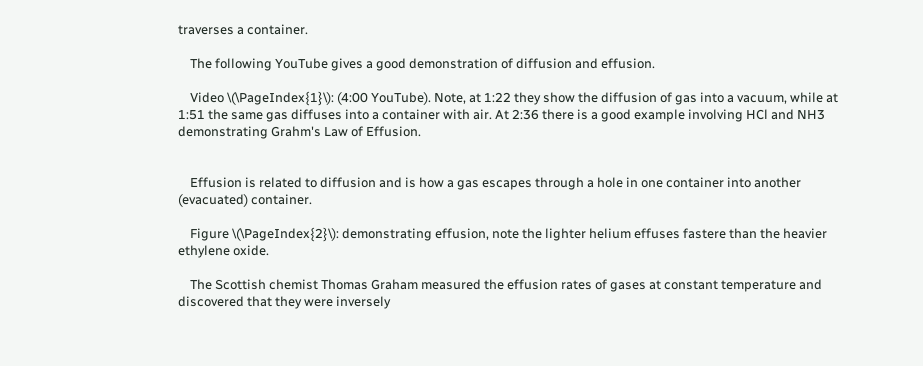traverses a container.

    The following YouTube gives a good demonstration of diffusion and effusion.

    Video \(\PageIndex{1}\): (4:00 YouTube). Note, at 1:22 they show the diffusion of gas into a vacuum, while at 1:51 the same gas diffuses into a container with air. At 2:36 there is a good example involving HCl and NH3 demonstrating Grahm's Law of Effusion.


    Effusion is related to diffusion and is how a gas escapes through a hole in one container into another (evacuated) container.

    Figure \(\PageIndex{2}\): demonstrating effusion, note the lighter helium effuses fastere than the heavier ethylene oxide.

    The Scottish chemist Thomas Graham measured the effusion rates of gases at constant temperature and discovered that they were inversely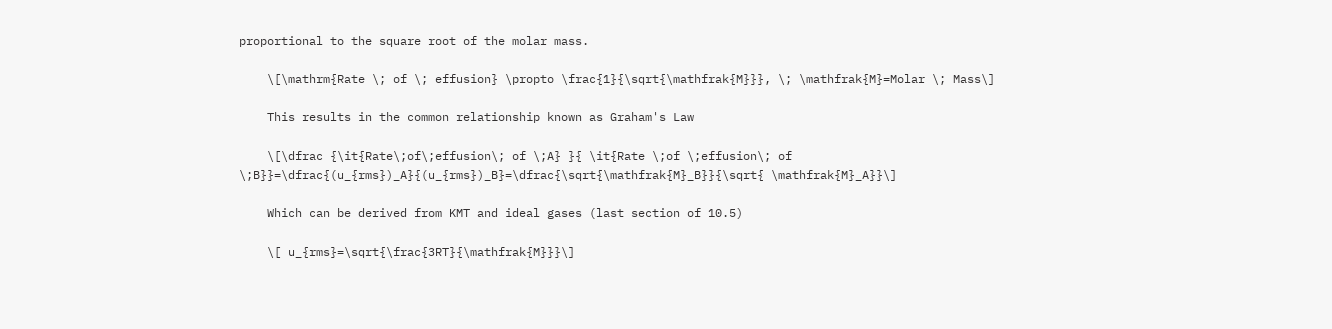proportional to the square root of the molar mass.

    \[\mathrm{Rate \; of \; effusion} \propto \frac{1}{\sqrt{\mathfrak{M}}}, \; \mathfrak{M}=Molar \; Mass\]

    This results in the common relationship known as Graham's Law

    \[\dfrac {\it{Rate\;of\;effusion\; of \;A} }{ \it{Rate \;of \;effusion\; of \;B}}=\dfrac{(u_{rms})_A}{(u_{rms})_B}=\dfrac{\sqrt{\mathfrak{M}_B}}{\sqrt{ \mathfrak{M}_A}}\]

    Which can be derived from KMT and ideal gases (last section of 10.5)

    \[ u_{rms}=\sqrt{\frac{3RT}{\mathfrak{M}}}\]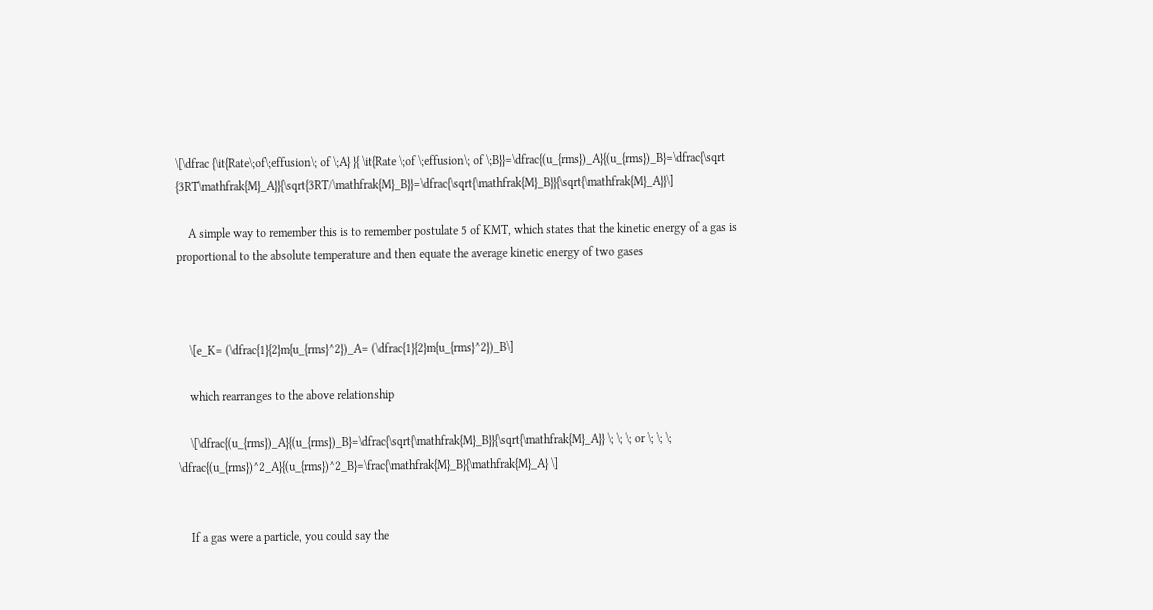\[\dfrac {\it{Rate\;of\;effusion\; of \;A} }{ \it{Rate \;of \;effusion\; of \;B}}=\dfrac{(u_{rms})_A}{(u_{rms})_B}=\dfrac{\sqrt {3RT\mathfrak{M}_A}}{\sqrt{3RT/\mathfrak{M}_B}}=\dfrac{\sqrt{\mathfrak{M}_B}}{\sqrt{\mathfrak{M}_A}}\]

    A simple way to remember this is to remember postulate 5 of KMT, which states that the kinetic energy of a gas is proportional to the absolute temperature and then equate the average kinetic energy of two gases



    \[e_K= (\dfrac{1}{2}m{u_{rms}^2})_A= (\dfrac{1}{2}m{u_{rms}^2})_B\]

    which rearranges to the above relationship

    \[\dfrac{(u_{rms})_A}{(u_{rms})_B}=\dfrac{\sqrt{\mathfrak{M}_B}}{\sqrt{\mathfrak{M}_A}} \; \; \; or \; \; \; \dfrac{(u_{rms})^2_A}{(u_{rms})^2_B}=\frac{\mathfrak{M}_B}{\mathfrak{M}_A} \]


    If a gas were a particle, you could say the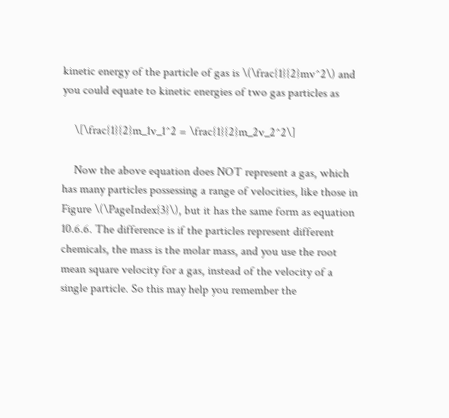kinetic energy of the particle of gas is \(\frac{1}{2}mv^2\) and you could equate to kinetic energies of two gas particles as

    \[\frac{1}{2}m_1v_1^2 = \frac{1}{2}m_2v_2^2\]

    Now the above equation does NOT represent a gas, which has many particles possessing a range of velocities, like those in Figure \(\PageIndex{3}\), but it has the same form as equation 10.6.6. The difference is if the particles represent different chemicals, the mass is the molar mass, and you use the root mean square velocity for a gas, instead of the velocity of a single particle. So this may help you remember the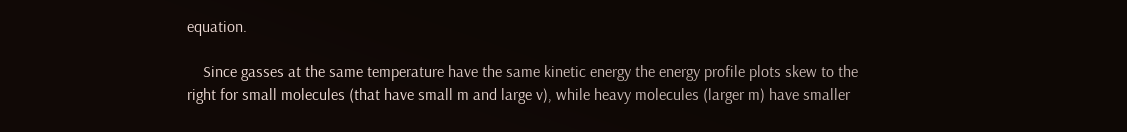equation.

    Since gasses at the same temperature have the same kinetic energy the energy profile plots skew to the right for small molecules (that have small m and large v), while heavy molecules (larger m) have smaller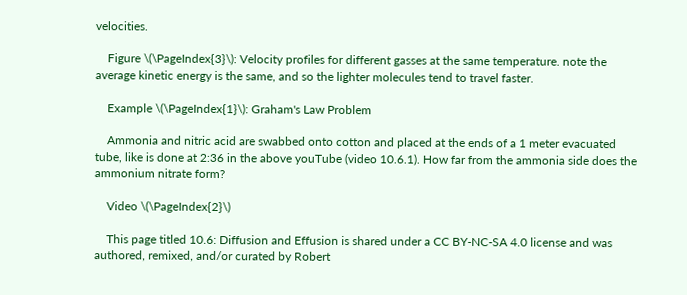velocities.

    Figure \(\PageIndex{3}\): Velocity profiles for different gasses at the same temperature. note the average kinetic energy is the same, and so the lighter molecules tend to travel faster.

    Example \(\PageIndex{1}\): Graham's Law Problem

    Ammonia and nitric acid are swabbed onto cotton and placed at the ends of a 1 meter evacuated tube, like is done at 2:36 in the above youTube (video 10.6.1). How far from the ammonia side does the ammonium nitrate form?

    Video \(\PageIndex{2}\)

    This page titled 10.6: Diffusion and Effusion is shared under a CC BY-NC-SA 4.0 license and was authored, remixed, and/or curated by Robert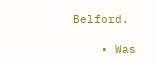Belford.

    • Was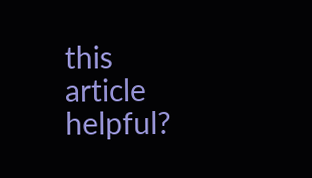this article helpful?